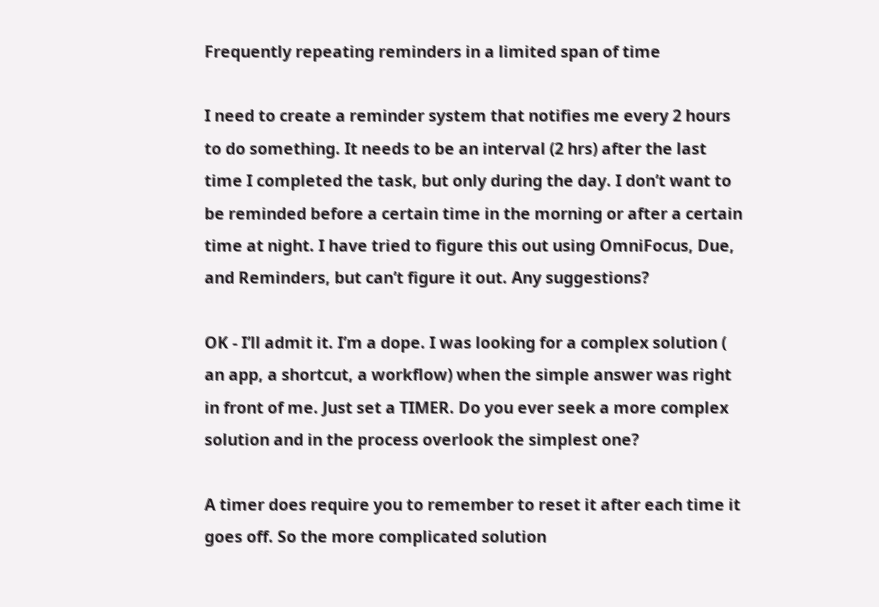Frequently repeating reminders in a limited span of time

I need to create a reminder system that notifies me every 2 hours to do something. It needs to be an interval (2 hrs) after the last time I completed the task, but only during the day. I don’t want to be reminded before a certain time in the morning or after a certain time at night. I have tried to figure this out using OmniFocus, Due, and Reminders, but can’t figure it out. Any suggestions?

OK - I’ll admit it. I’m a dope. I was looking for a complex solution ( an app, a shortcut, a workflow) when the simple answer was right in front of me. Just set a TIMER. Do you ever seek a more complex solution and in the process overlook the simplest one?

A timer does require you to remember to reset it after each time it goes off. So the more complicated solution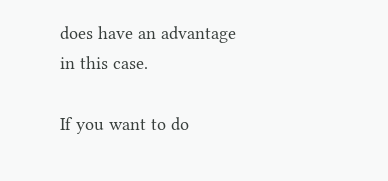does have an advantage in this case.

If you want to do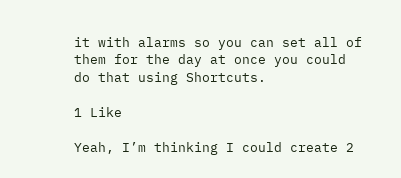it with alarms so you can set all of them for the day at once you could do that using Shortcuts.

1 Like

Yeah, I’m thinking I could create 2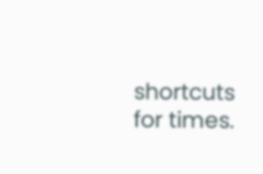shortcuts for times.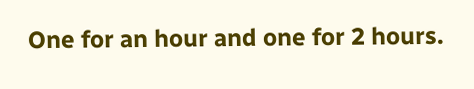One for an hour and one for 2 hours.